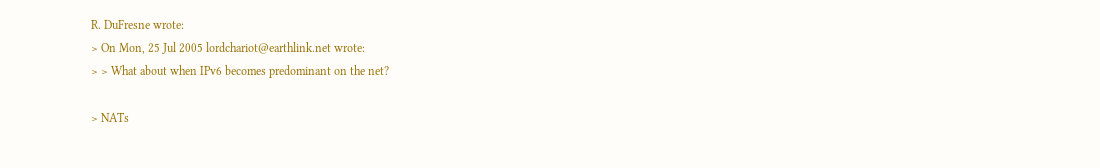R. DuFresne wrote:
> On Mon, 25 Jul 2005 lordchariot@earthlink.net wrote:
> > What about when IPv6 becomes predominant on the net?

> NATs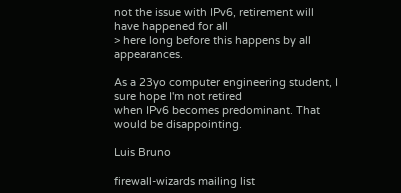not the issue with IPv6, retirement will have happened for all
> here long before this happens by all appearances.

As a 23yo computer engineering student, I sure hope I'm not retired
when IPv6 becomes predominant. That would be disappointing.

Luis Bruno

firewall-wizards mailing list